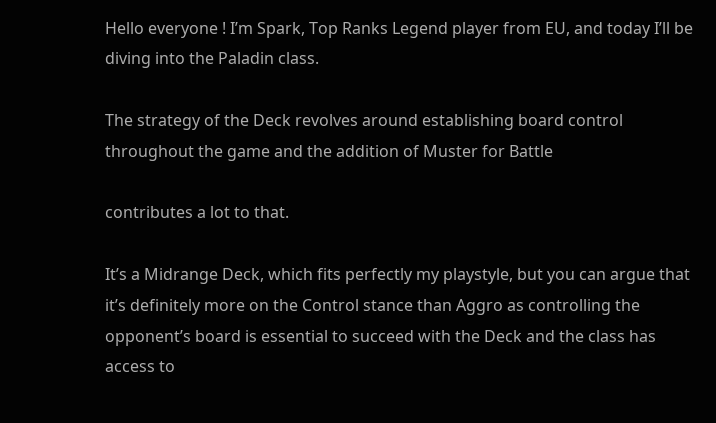Hello everyone ! I’m Spark, Top Ranks Legend player from EU, and today I’ll be diving into the Paladin class.

The strategy of the Deck revolves around establishing board control throughout the game and the addition of Muster for Battle

contributes a lot to that.

It’s a Midrange Deck, which fits perfectly my playstyle, but you can argue that it’s definitely more on the Control stance than Aggro as controlling the opponent’s board is essential to succeed with the Deck and the class has access to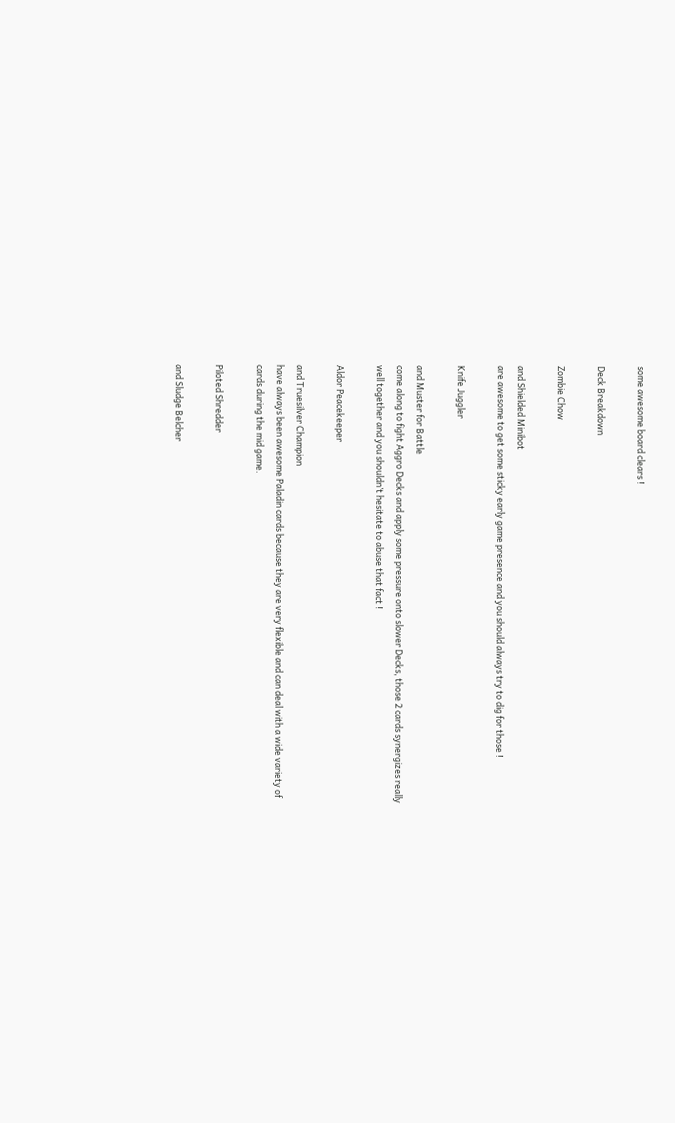some awesome board clears !

Deck Breakdown

Zombie Chow

and Shielded Minibot
are awesome to get some sticky early game presence and you should always try to dig for those !

Knife Juggler

and Muster for Battle
come along to fight Aggro Decks and apply some pressure onto slower Decks, those 2 cards synergizes really well together and you shouldn’t hesitate to abuse that fact !

Aldor Peacekeeper

and Truesilver Champion
have always been awesome Paladin cards because they are very flexible and can deal with a wide variety of cards during the mid game.

Piloted Shredder

and Sludge Belcher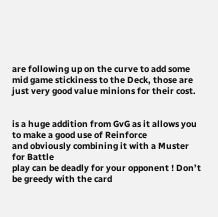are following up on the curve to add some mid game stickiness to the Deck, those are just very good value minions for their cost.


is a huge addition from GvG as it allows you to make a good use of Reinforce
and obviously combining it with a Muster for Battle
play can be deadly for your opponent ! Don’t be greedy with the card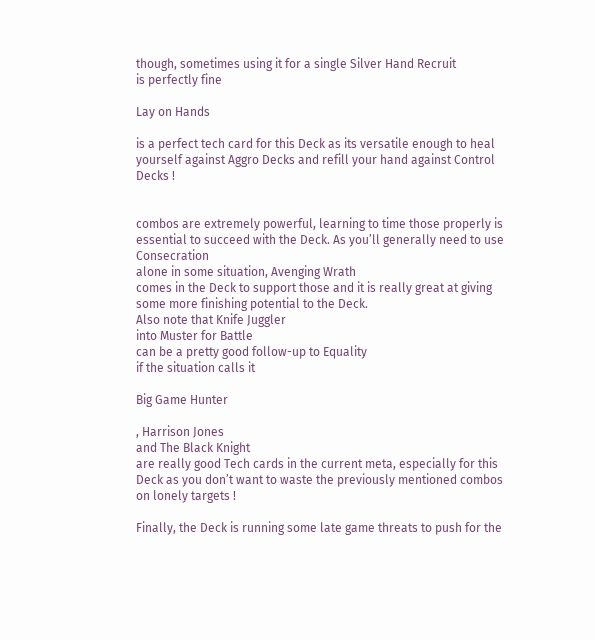though, sometimes using it for a single Silver Hand Recruit
is perfectly fine

Lay on Hands

is a perfect tech card for this Deck as its versatile enough to heal yourself against Aggro Decks and refill your hand against Control Decks !


combos are extremely powerful, learning to time those properly is essential to succeed with the Deck. As you’ll generally need to use Consecration
alone in some situation, Avenging Wrath
comes in the Deck to support those and it is really great at giving some more finishing potential to the Deck.
Also note that Knife Juggler
into Muster for Battle
can be a pretty good follow-up to Equality
if the situation calls it

Big Game Hunter

, Harrison Jones
and The Black Knight
are really good Tech cards in the current meta, especially for this Deck as you don’t want to waste the previously mentioned combos on lonely targets !

Finally, the Deck is running some late game threats to push for the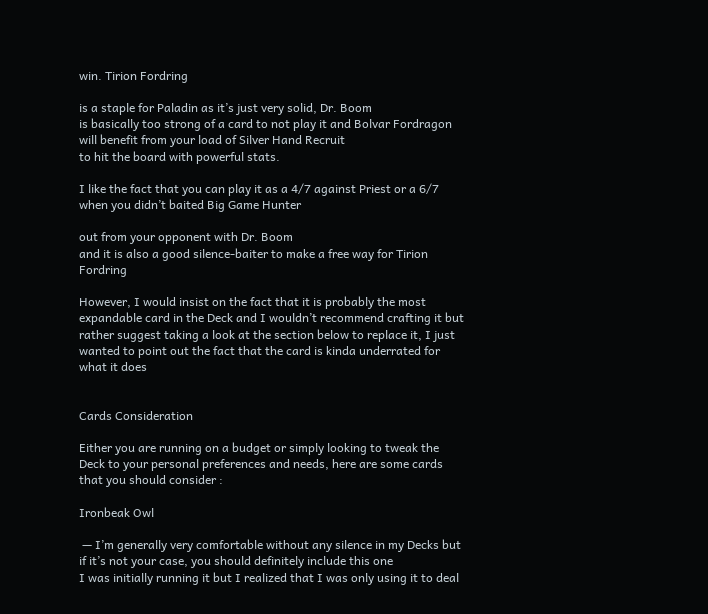win. Tirion Fordring

is a staple for Paladin as it’s just very solid, Dr. Boom
is basically too strong of a card to not play it and Bolvar Fordragon
will benefit from your load of Silver Hand Recruit
to hit the board with powerful stats.

I like the fact that you can play it as a 4/7 against Priest or a 6/7 when you didn’t baited Big Game Hunter

out from your opponent with Dr. Boom
and it is also a good silence-baiter to make a free way for Tirion Fordring

However, I would insist on the fact that it is probably the most expandable card in the Deck and I wouldn’t recommend crafting it but rather suggest taking a look at the section below to replace it, I just wanted to point out the fact that the card is kinda underrated for what it does


Cards Consideration

Either you are running on a budget or simply looking to tweak the Deck to your personal preferences and needs, here are some cards that you should consider :

Ironbeak Owl

 — I’m generally very comfortable without any silence in my Decks but if it’s not your case, you should definitely include this one
I was initially running it but I realized that I was only using it to deal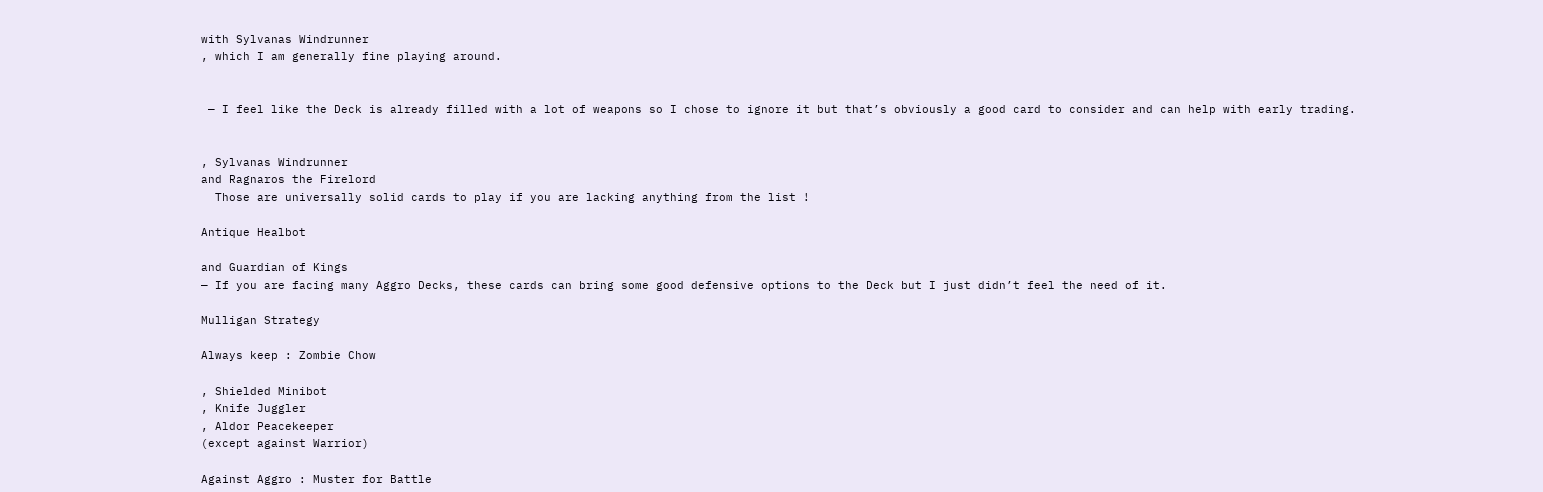with Sylvanas Windrunner
, which I am generally fine playing around.


 — I feel like the Deck is already filled with a lot of weapons so I chose to ignore it but that’s obviously a good card to consider and can help with early trading.


, Sylvanas Windrunner
and Ragnaros the Firelord
  Those are universally solid cards to play if you are lacking anything from the list !

Antique Healbot

and Guardian of Kings
— If you are facing many Aggro Decks, these cards can bring some good defensive options to the Deck but I just didn’t feel the need of it.

Mulligan Strategy

Always keep : Zombie Chow

, Shielded Minibot
, Knife Juggler
, Aldor Peacekeeper
(except against Warrior)

Against Aggro : Muster for Battle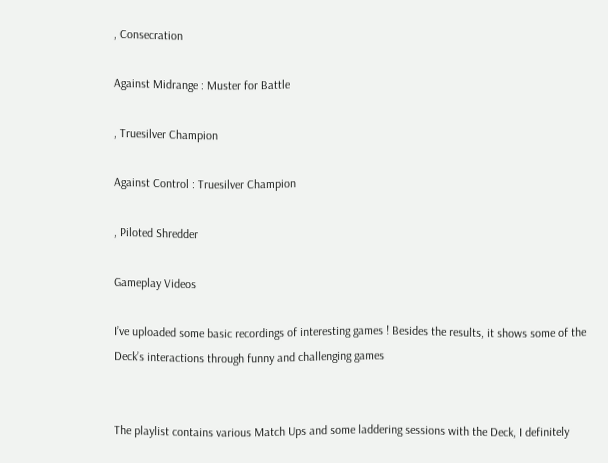, Consecration

Against Midrange : Muster for Battle

, Truesilver Champion

Against Control : Truesilver Champion

, Piloted Shredder

Gameplay Videos

I’ve uploaded some basic recordings of interesting games ! Besides the results, it shows some of the Deck’s interactions through funny and challenging games


The playlist contains various Match Ups and some laddering sessions with the Deck, I definitely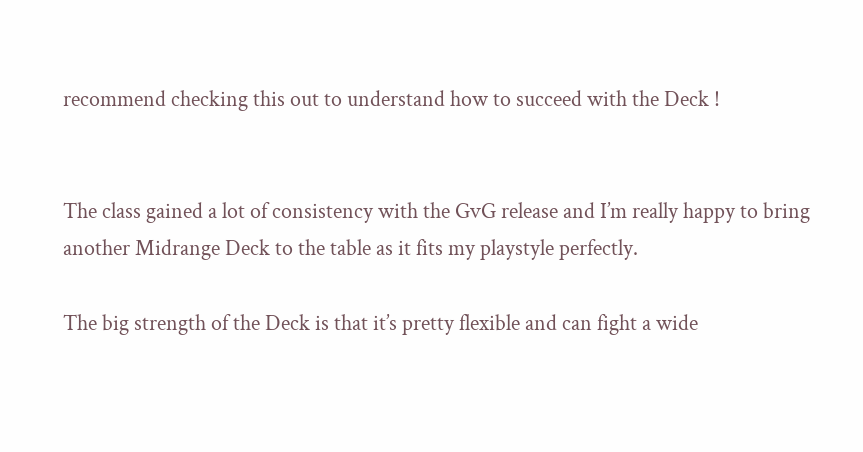recommend checking this out to understand how to succeed with the Deck !


The class gained a lot of consistency with the GvG release and I’m really happy to bring another Midrange Deck to the table as it fits my playstyle perfectly.

The big strength of the Deck is that it’s pretty flexible and can fight a wide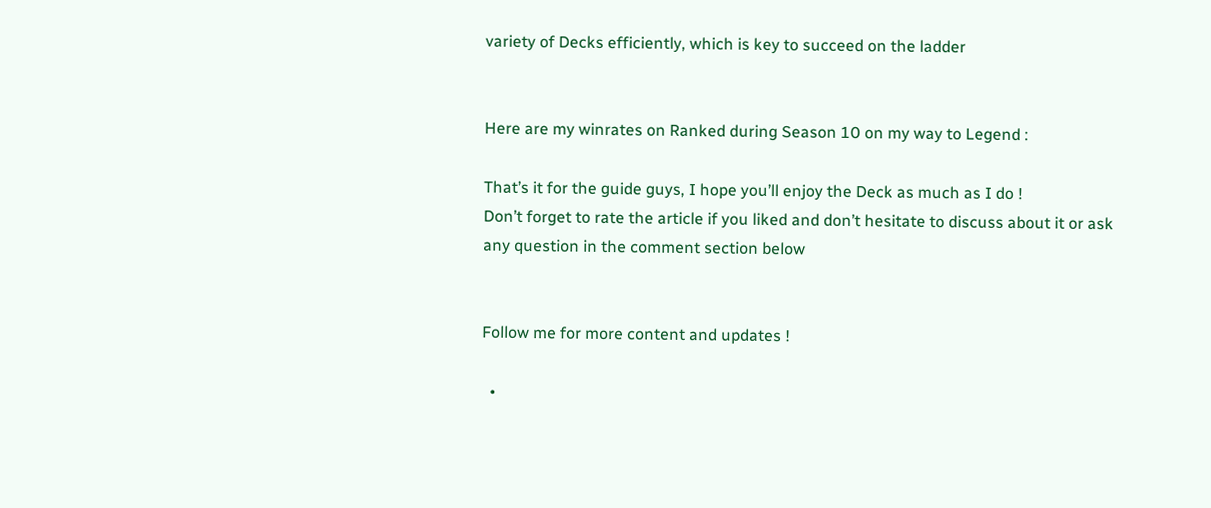variety of Decks efficiently, which is key to succeed on the ladder


Here are my winrates on Ranked during Season 10 on my way to Legend :

That’s it for the guide guys, I hope you’ll enjoy the Deck as much as I do !
Don’t forget to rate the article if you liked and don’t hesitate to discuss about it or ask any question in the comment section below


Follow me for more content and updates !

  •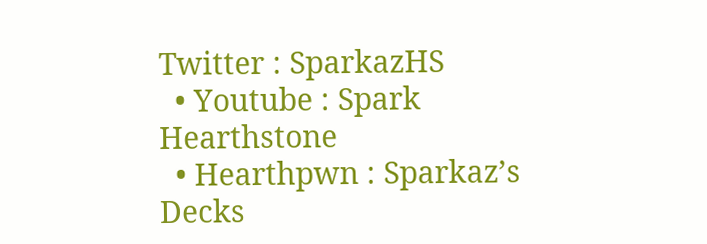Twitter : SparkazHS
  • Youtube : Spark Hearthstone
  • Hearthpwn : Sparkaz’s Decks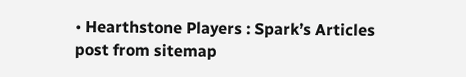• Hearthstone Players : Spark’s Articles
post from sitemap